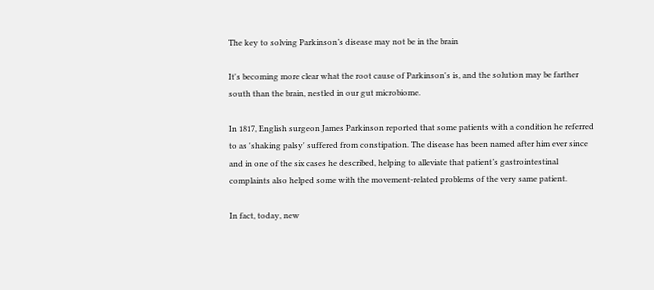The key to solving Parkinson’s disease may not be in the brain

It's becoming more clear what the root cause of Parkinson's is, and the solution may be farther south than the brain, nestled in our gut microbiome.

In 1817, English surgeon James Parkinson reported that some patients with a condition he referred to as 'shaking palsy' suffered from constipation. The disease has been named after him ever since and in one of the six cases he described, helping to alleviate that patient’s gastrointestinal complaints also helped some with the movement-related problems of the very same patient.

In fact, today, new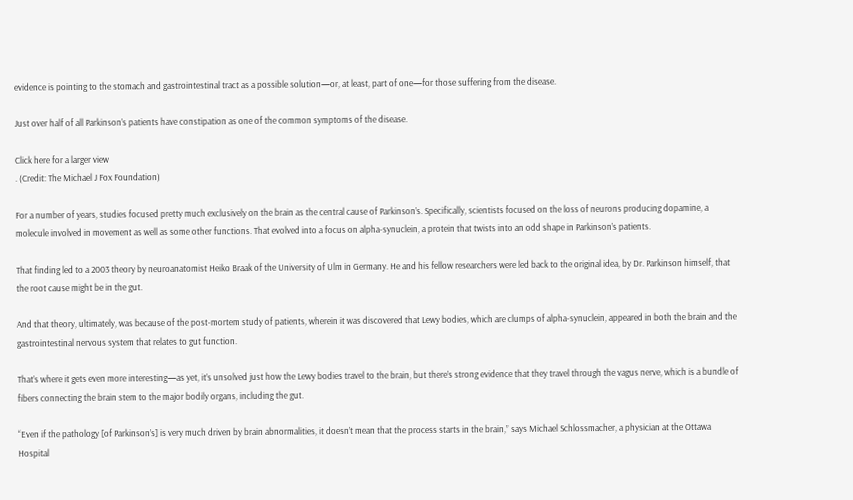evidence is pointing to the stomach and gastrointestinal tract as a possible solution—or, at least, part of one—for those suffering from the disease.

Just over half of all Parkinson’s patients have constipation as one of the common symptoms of the disease.

Click here for a larger view
. (Credit: The Michael J Fox Foundation)

For a number of years, studies focused pretty much exclusively on the brain as the central cause of Parkinson’s. Specifically, scientists focused on the loss of neurons producing dopamine, a molecule involved in movement as well as some other functions. That evolved into a focus on alpha-synuclein, a protein that twists into an odd shape in Parkinson’s patients.

That finding led to a 2003 theory by neuroanatomist Heiko Braak of the University of Ulm in Germany. He and his fellow researchers were led back to the original idea, by Dr. Parkinson himself, that the root cause might be in the gut.

And that theory, ultimately, was because of the post-mortem study of patients, wherein it was discovered that Lewy bodies, which are clumps of alpha-synuclein, appeared in both the brain and the gastrointestinal nervous system that relates to gut function.

That’s where it gets even more interesting—as yet, it’s unsolved just how the Lewy bodies travel to the brain, but there’s strong evidence that they travel through the vagus nerve, which is a bundle of fibers connecting the brain stem to the major bodily organs, including the gut.

“Even if the pathology [of Parkinson’s] is very much driven by brain abnormalities, it doesn’t mean that the process starts in the brain,” says Michael Schlossmacher, a physician at the Ottawa Hospital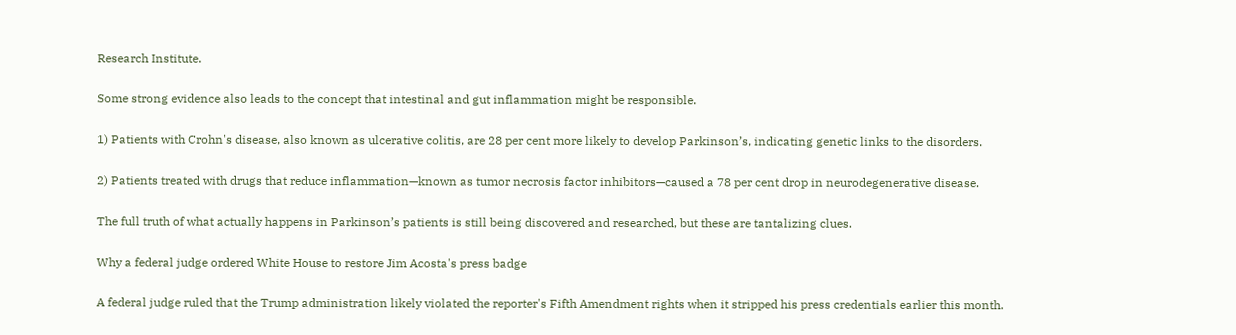Research Institute.

Some strong evidence also leads to the concept that intestinal and gut inflammation might be responsible.

1) Patients with Crohn's disease, also known as ulcerative colitis, are 28 per cent more likely to develop Parkinson’s, indicating genetic links to the disorders.

2) Patients treated with drugs that reduce inflammation—known as tumor necrosis factor inhibitors—caused a 78 per cent drop in neurodegenerative disease.

The full truth of what actually happens in Parkinson’s patients is still being discovered and researched, but these are tantalizing clues.

Why a federal judge ordered White House to restore Jim Acosta's press badge

A federal judge ruled that the Trump administration likely violated the reporter's Fifth Amendment rights when it stripped his press credentials earlier this month.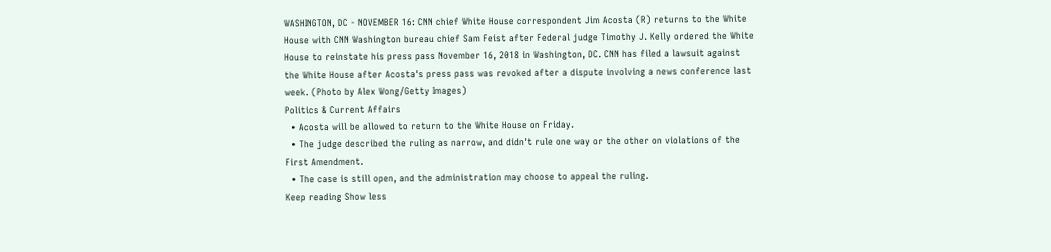WASHINGTON, DC - NOVEMBER 16: CNN chief White House correspondent Jim Acosta (R) returns to the White House with CNN Washington bureau chief Sam Feist after Federal judge Timothy J. Kelly ordered the White House to reinstate his press pass November 16, 2018 in Washington, DC. CNN has filed a lawsuit against the White House after Acosta's press pass was revoked after a dispute involving a news conference last week. (Photo by Alex Wong/Getty Images)
Politics & Current Affairs
  • Acosta will be allowed to return to the White House on Friday.
  • The judge described the ruling as narrow, and didn't rule one way or the other on violations of the First Amendment.
  • The case is still open, and the administration may choose to appeal the ruling.
Keep reading Show less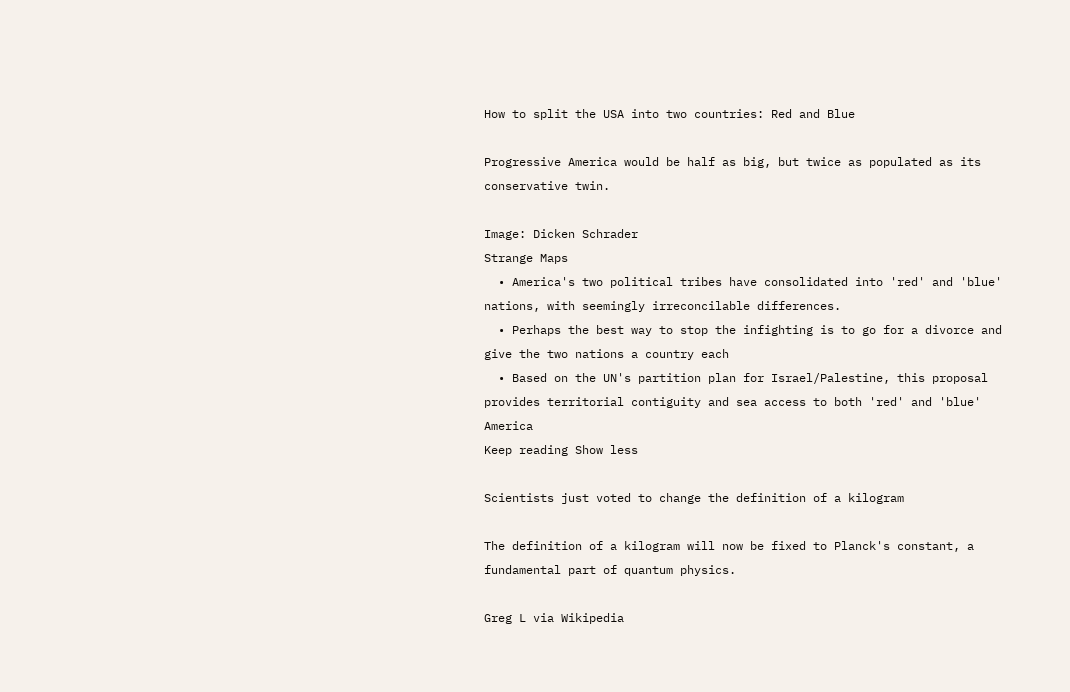How to split the USA into two countries: Red and Blue

Progressive America would be half as big, but twice as populated as its conservative twin.

Image: Dicken Schrader
Strange Maps
  • America's two political tribes have consolidated into 'red' and 'blue' nations, with seemingly irreconcilable differences.
  • Perhaps the best way to stop the infighting is to go for a divorce and give the two nations a country each
  • Based on the UN's partition plan for Israel/Palestine, this proposal provides territorial contiguity and sea access to both 'red' and 'blue' America
Keep reading Show less

Scientists just voted to change the definition of a kilogram

The definition of a kilogram will now be fixed to Planck's constant, a fundamental part of quantum physics.

Greg L via Wikipedia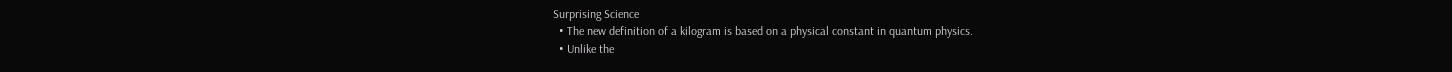Surprising Science
  • The new definition of a kilogram is based on a physical constant in quantum physics.
  • Unlike the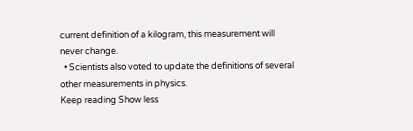current definition of a kilogram, this measurement will never change.
  • Scientists also voted to update the definitions of several other measurements in physics.
Keep reading Show less